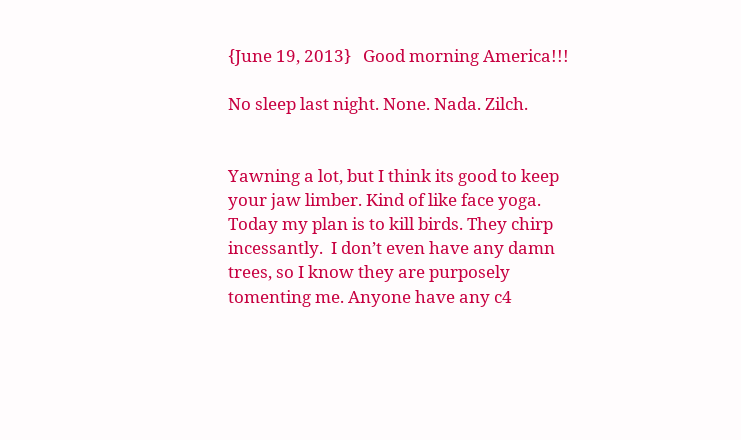{June 19, 2013}   Good morning America!!!

No sleep last night. None. Nada. Zilch.


Yawning a lot, but I think its good to keep your jaw limber. Kind of like face yoga. Today my plan is to kill birds. They chirp incessantly.  I don’t even have any damn trees, so I know they are purposely tomenting me. Anyone have any c4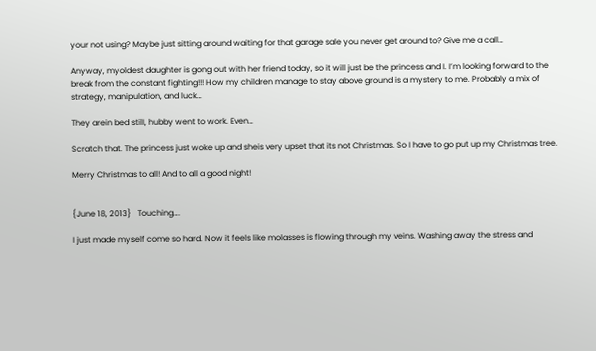your not using? Maybe just sitting around waiting for that garage sale you never get around to? Give me a call…

Anyway, myoldest daughter is gong out with her friend today, so it will just be the princess and I. I’m looking forward to the break from the constant fighting!!! How my children manage to stay above ground is a mystery to me. Probably a mix of strategy, manipulation, and luck…

They arein bed stilI, hubby went to work. Even…

Scratch that. The princess just woke up and sheis very upset that its not Christmas. So I have to go put up my Christmas tree.

Merry Christmas to all! And to all a good night!


{June 18, 2013}   Touching….

I just made myself come so hard. Now it feels like molasses is flowing through my veins. Washing away the stress and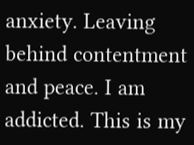anxiety. Leaving behind contentment and peace. I am addicted. This is my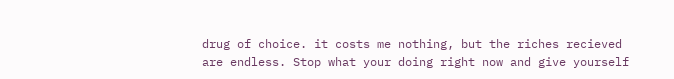drug of choice. it costs me nothing, but the riches recieved are endless. Stop what your doing right now and give yourself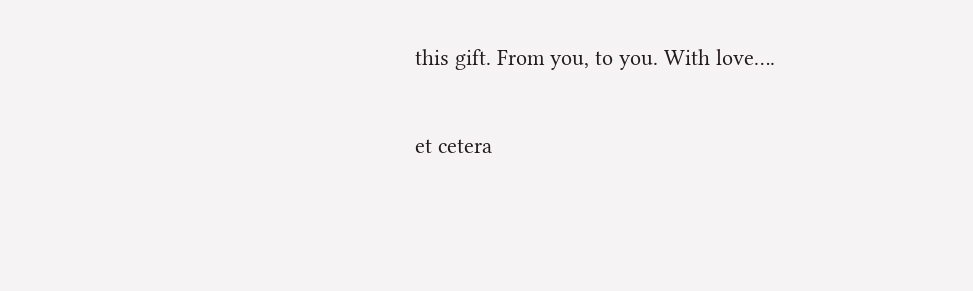this gift. From you, to you. With love….

et cetera